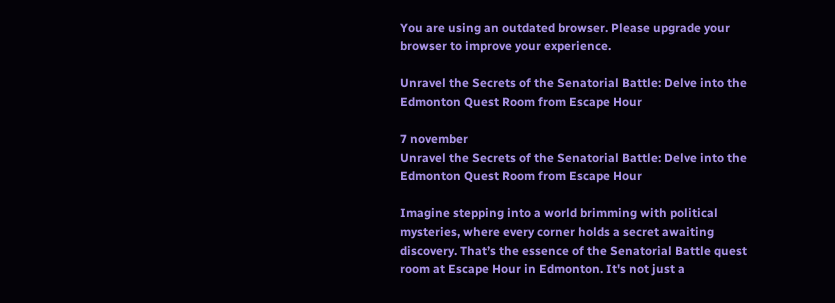You are using an outdated browser. Please upgrade your browser to improve your experience.

Unravel the Secrets of the Senatorial Battle: Delve into the Edmonton Quest Room from Escape Hour

7 november
Unravel the Secrets of the Senatorial Battle: Delve into the Edmonton Quest Room from Escape Hour

Imagine stepping into a world brimming with political mysteries, where every corner holds a secret awaiting discovery. That’s the essence of the Senatorial Battle quest room at Escape Hour in Edmonton. It's not just a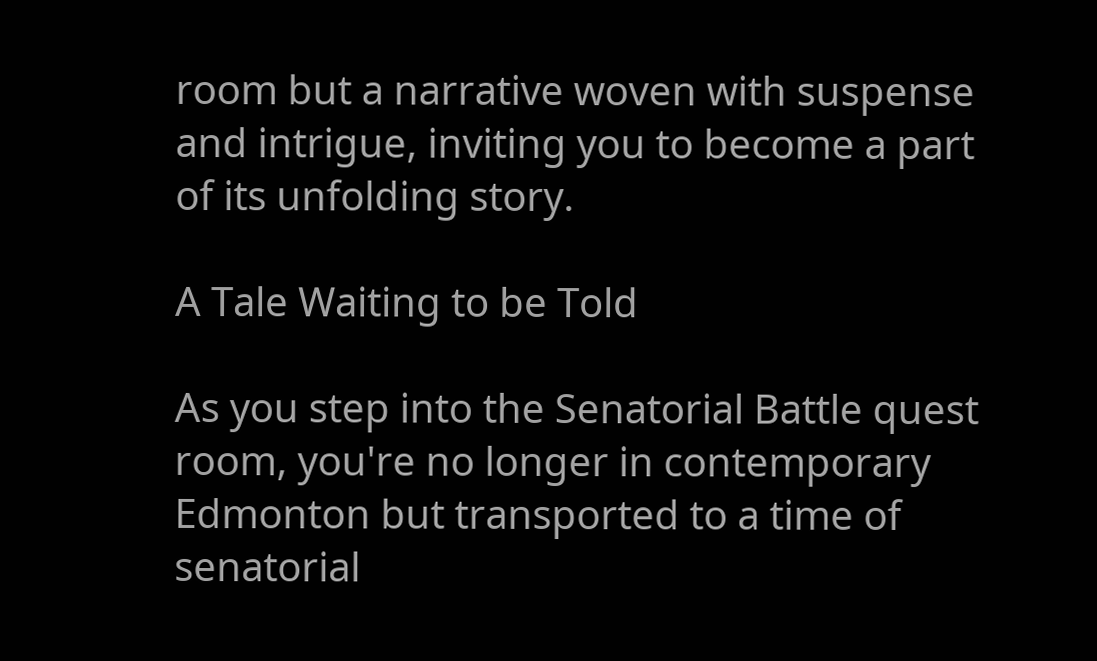room but a narrative woven with suspense and intrigue, inviting you to become a part of its unfolding story.

A Tale Waiting to be Told

As you step into the Senatorial Battle quest room, you're no longer in contemporary Edmonton but transported to a time of senatorial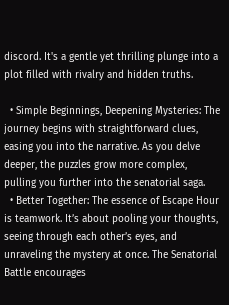discord. It's a gentle yet thrilling plunge into a plot filled with rivalry and hidden truths.

  • Simple Beginnings, Deepening Mysteries: The journey begins with straightforward clues, easing you into the narrative. As you delve deeper, the puzzles grow more complex, pulling you further into the senatorial saga.
  • Better Together: The essence of Escape Hour is teamwork. It’s about pooling your thoughts, seeing through each other’s eyes, and unraveling the mystery at once. The Senatorial Battle encourages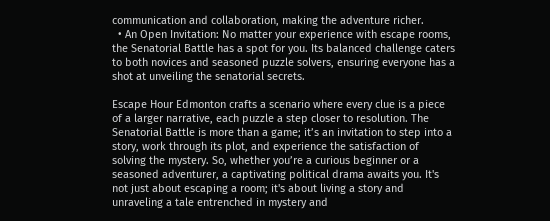communication and collaboration, making the adventure richer.
  • An Open Invitation: No matter your experience with escape rooms, the Senatorial Battle has a spot for you. Its balanced challenge caters to both novices and seasoned puzzle solvers, ensuring everyone has a shot at unveiling the senatorial secrets.

Escape Hour Edmonton crafts a scenario where every clue is a piece of a larger narrative, each puzzle a step closer to resolution. The Senatorial Battle is more than a game; it’s an invitation to step into a story, work through its plot, and experience the satisfaction of solving the mystery. So, whether you’re a curious beginner or a seasoned adventurer, a captivating political drama awaits you. It's not just about escaping a room; it's about living a story and unraveling a tale entrenched in mystery and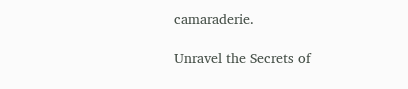camaraderie.

Unravel the Secrets of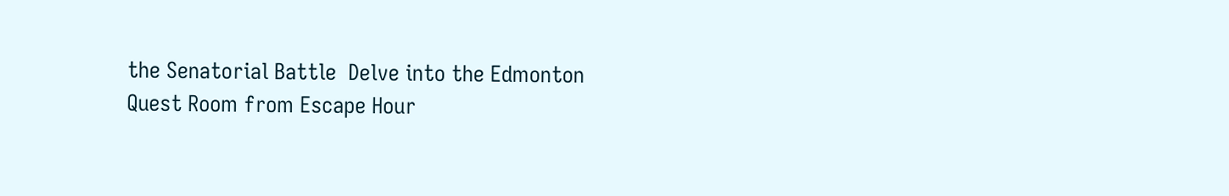the Senatorial Battle  Delve into the Edmonton Quest Room from Escape Hour